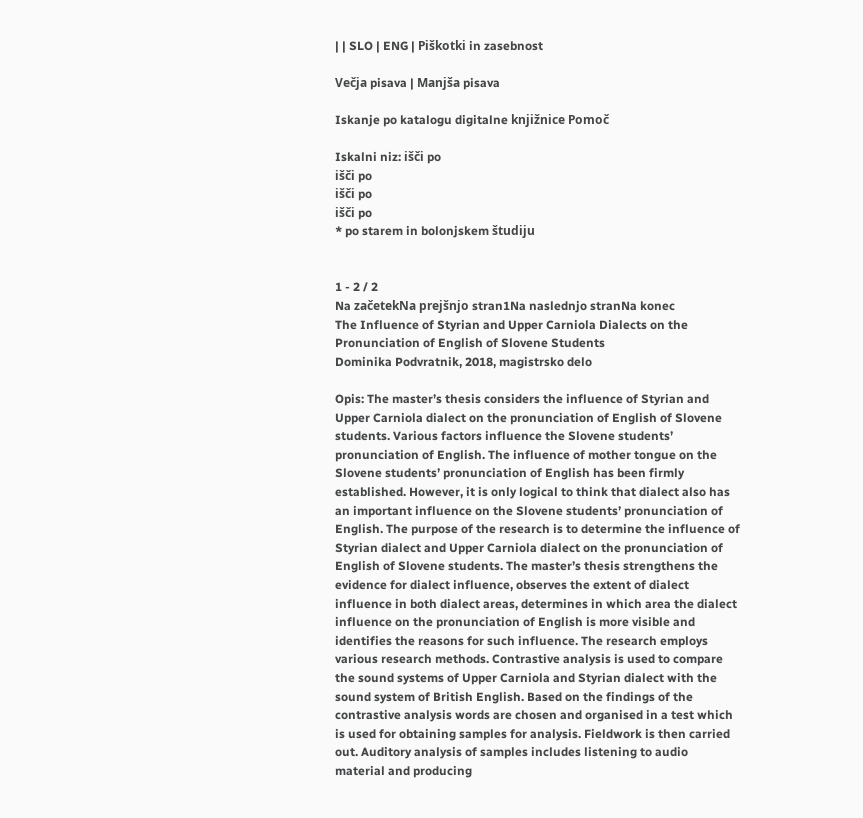| | SLO | ENG | Piškotki in zasebnost

Večja pisava | Manjša pisava

Iskanje po katalogu digitalne knjižnice Pomoč

Iskalni niz: išči po
išči po
išči po
išči po
* po starem in bolonjskem študiju


1 - 2 / 2
Na začetekNa prejšnjo stran1Na naslednjo stranNa konec
The Influence of Styrian and Upper Carniola Dialects on the Pronunciation of English of Slovene Students
Dominika Podvratnik, 2018, magistrsko delo

Opis: The master’s thesis considers the influence of Styrian and Upper Carniola dialect on the pronunciation of English of Slovene students. Various factors influence the Slovene students’ pronunciation of English. The influence of mother tongue on the Slovene students’ pronunciation of English has been firmly established. However, it is only logical to think that dialect also has an important influence on the Slovene students’ pronunciation of English. The purpose of the research is to determine the influence of Styrian dialect and Upper Carniola dialect on the pronunciation of English of Slovene students. The master’s thesis strengthens the evidence for dialect influence, observes the extent of dialect influence in both dialect areas, determines in which area the dialect influence on the pronunciation of English is more visible and identifies the reasons for such influence. The research employs various research methods. Contrastive analysis is used to compare the sound systems of Upper Carniola and Styrian dialect with the sound system of British English. Based on the findings of the contrastive analysis words are chosen and organised in a test which is used for obtaining samples for analysis. Fieldwork is then carried out. Auditory analysis of samples includes listening to audio material and producing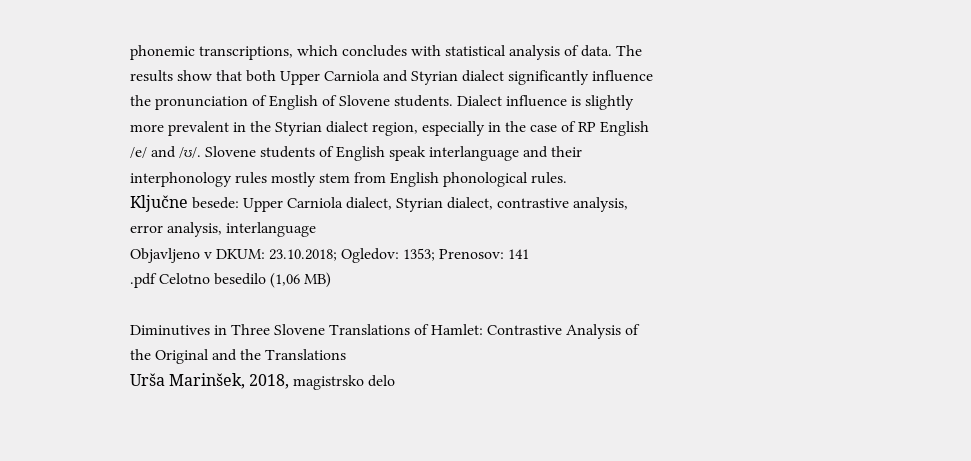phonemic transcriptions, which concludes with statistical analysis of data. The results show that both Upper Carniola and Styrian dialect significantly influence the pronunciation of English of Slovene students. Dialect influence is slightly more prevalent in the Styrian dialect region, especially in the case of RP English /e/ and /ʊ/. Slovene students of English speak interlanguage and their interphonology rules mostly stem from English phonological rules.
Ključne besede: Upper Carniola dialect, Styrian dialect, contrastive analysis, error analysis, interlanguage
Objavljeno v DKUM: 23.10.2018; Ogledov: 1353; Prenosov: 141
.pdf Celotno besedilo (1,06 MB)

Diminutives in Three Slovene Translations of Hamlet: Contrastive Analysis of the Original and the Translations
Urša Marinšek, 2018, magistrsko delo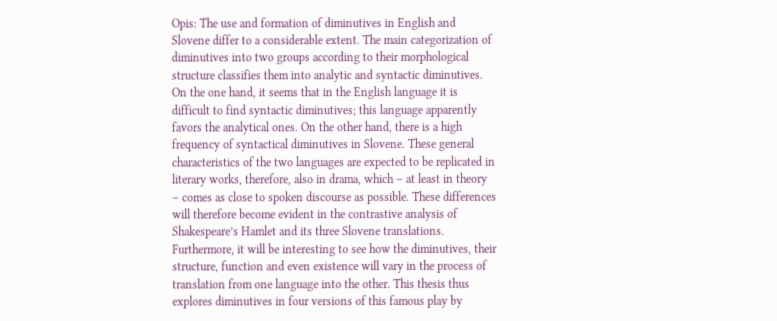Opis: The use and formation of diminutives in English and Slovene differ to a considerable extent. The main categorization of diminutives into two groups according to their morphological structure classifies them into analytic and syntactic diminutives. On the one hand, it seems that in the English language it is difficult to find syntactic diminutives; this language apparently favors the analytical ones. On the other hand, there is a high frequency of syntactical diminutives in Slovene. These general characteristics of the two languages are expected to be replicated in literary works, therefore, also in drama, which – at least in theory – comes as close to spoken discourse as possible. These differences will therefore become evident in the contrastive analysis of Shakespeare’s Hamlet and its three Slovene translations. Furthermore, it will be interesting to see how the diminutives, their structure, function and even existence will vary in the process of translation from one language into the other. This thesis thus explores diminutives in four versions of this famous play by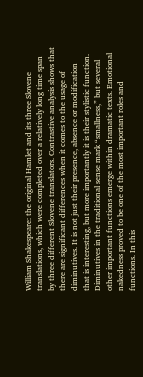William Shakespeare: the original Hamlet and its three Slovene translations, which were completed over a relatively long time span by three different Slovene translators. Contrastive analysis shows that there are significant differences when it comes to the usage of diminutives. It is not just their presence, absence or modification that is interesting, but more importantly it is their stylistic function. Diminutives in the traditional sense mark “smallness,” but several other important functions emerge within dramatic texts. Emotional nakedness proved to be one of the most important roles and functions. In this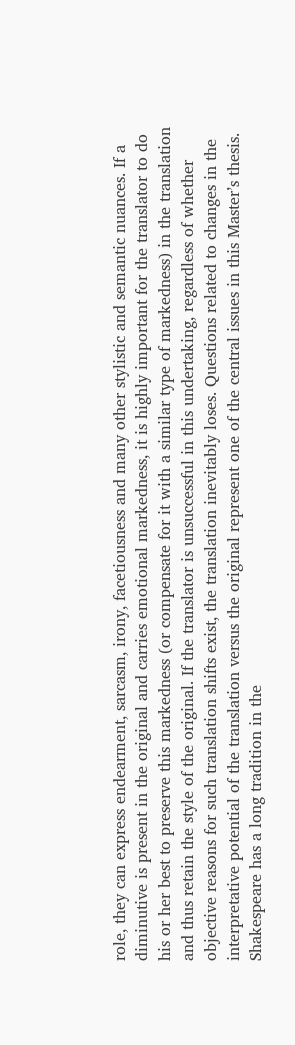role, they can express endearment, sarcasm, irony, facetiousness and many other stylistic and semantic nuances. If a diminutive is present in the original and carries emotional markedness, it is highly important for the translator to do his or her best to preserve this markedness (or compensate for it with a similar type of markedness) in the translation and thus retain the style of the original. If the translator is unsuccessful in this undertaking, regardless of whether objective reasons for such translation shifts exist, the translation inevitably loses. Questions related to changes in the interpretative potential of the translation versus the original represent one of the central issues in this Master’s thesis. Shakespeare has a long tradition in the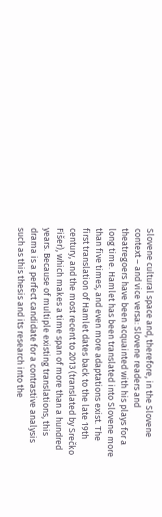Slovene cultural space and, therefore, in the Slovene context – and vice versa: Slovene readers and theatregoers have been acquainted with his plays for a long time. Hamlet has been translated into Slovene more than five times, and even more adaptations exist. The first translation of Hamlet dates back to the late 19th century, and the most recent to 2013 (translated by Srečko Fišer), which makes a time span of more than a hundred years. Because of multiple existing translations, this drama is a perfect candidate for a contrastive analysis such as this thesis and its research into the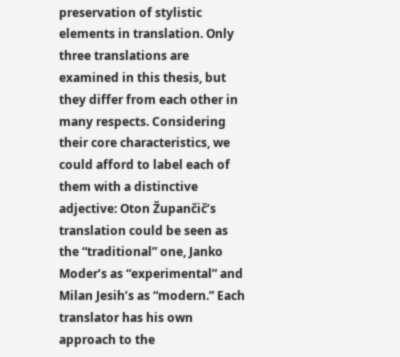preservation of stylistic elements in translation. Only three translations are examined in this thesis, but they differ from each other in many respects. Considering their core characteristics, we could afford to label each of them with a distinctive adjective: Oton Župančič’s translation could be seen as the “traditional” one, Janko Moder’s as “experimental” and Milan Jesih’s as “modern.” Each translator has his own approach to the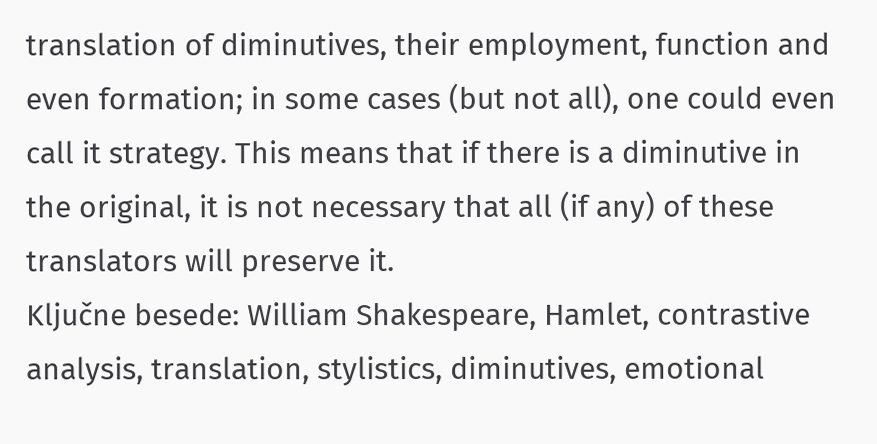translation of diminutives, their employment, function and even formation; in some cases (but not all), one could even call it strategy. This means that if there is a diminutive in the original, it is not necessary that all (if any) of these translators will preserve it.
Ključne besede: William Shakespeare, Hamlet, contrastive analysis, translation, stylistics, diminutives, emotional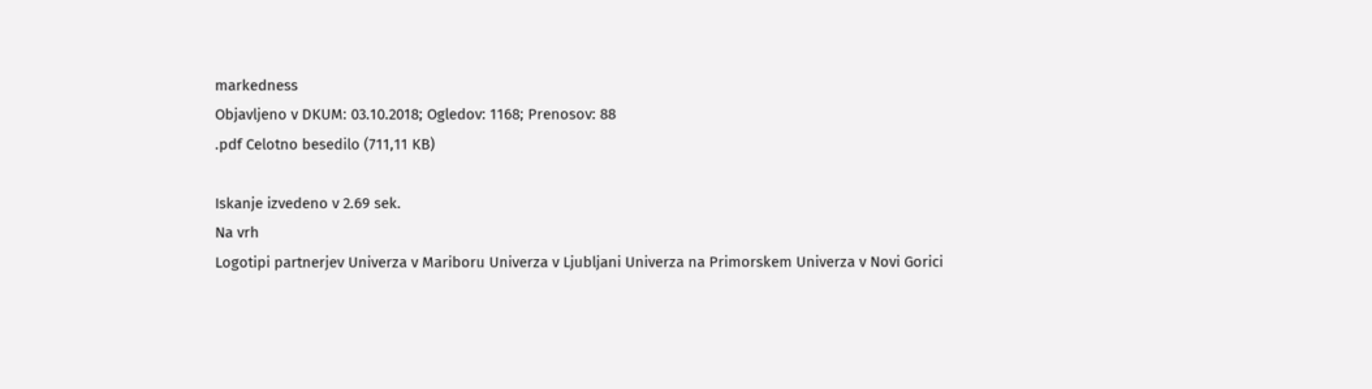markedness
Objavljeno v DKUM: 03.10.2018; Ogledov: 1168; Prenosov: 88
.pdf Celotno besedilo (711,11 KB)

Iskanje izvedeno v 2.69 sek.
Na vrh
Logotipi partnerjev Univerza v Mariboru Univerza v Ljubljani Univerza na Primorskem Univerza v Novi Gorici